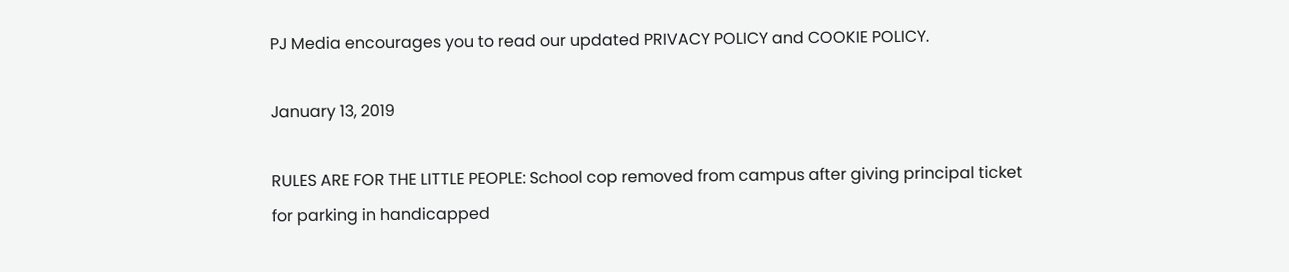PJ Media encourages you to read our updated PRIVACY POLICY and COOKIE POLICY.

January 13, 2019

RULES ARE FOR THE LITTLE PEOPLE: School cop removed from campus after giving principal ticket for parking in handicapped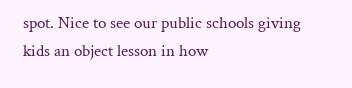spot. Nice to see our public schools giving kids an object lesson in how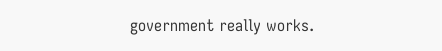government really works.